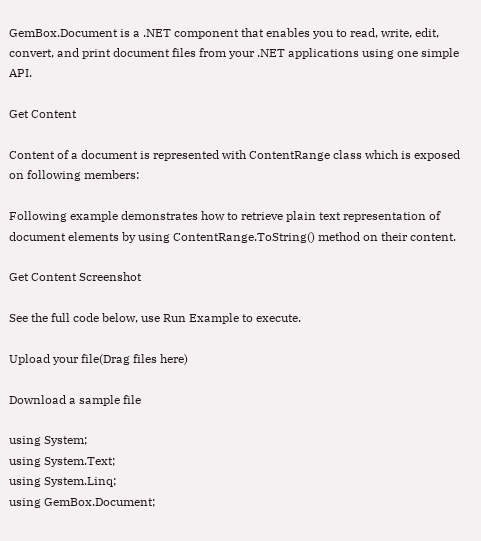GemBox.Document is a .NET component that enables you to read, write, edit, convert, and print document files from your .NET applications using one simple API.

Get Content

Content of a document is represented with ContentRange class which is exposed on following members:

Following example demonstrates how to retrieve plain text representation of document elements by using ContentRange.ToString() method on their content.

Get Content Screenshot

See the full code below, use Run Example to execute.

Upload your file(Drag files here)

Download a sample file

using System;
using System.Text;
using System.Linq;
using GemBox.Document;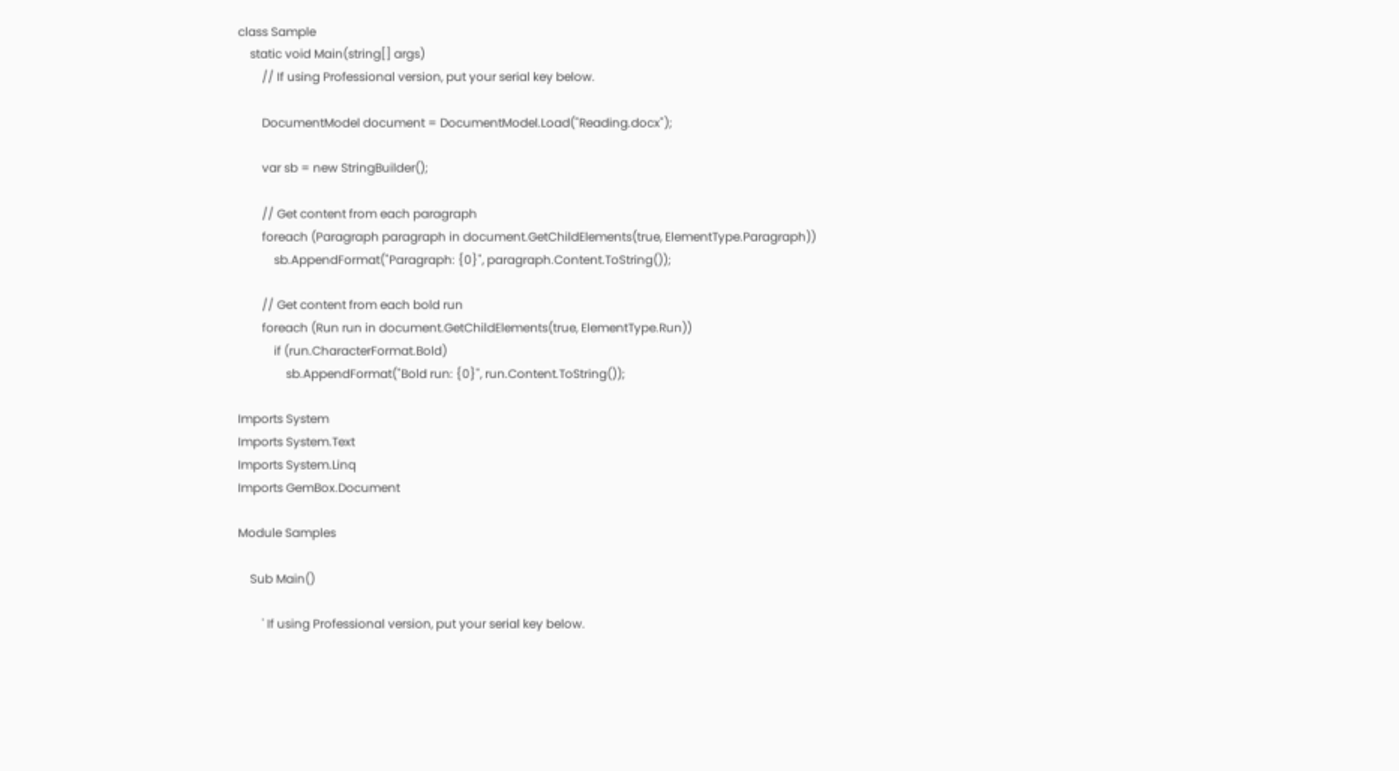class Sample
    static void Main(string[] args)
        // If using Professional version, put your serial key below.

        DocumentModel document = DocumentModel.Load("Reading.docx");

        var sb = new StringBuilder();

        // Get content from each paragraph
        foreach (Paragraph paragraph in document.GetChildElements(true, ElementType.Paragraph))
            sb.AppendFormat("Paragraph: {0}", paragraph.Content.ToString());

        // Get content from each bold run
        foreach (Run run in document.GetChildElements(true, ElementType.Run))
            if (run.CharacterFormat.Bold)
                sb.AppendFormat("Bold run: {0}", run.Content.ToString());

Imports System
Imports System.Text
Imports System.Linq
Imports GemBox.Document

Module Samples

    Sub Main()

        ' If using Professional version, put your serial key below.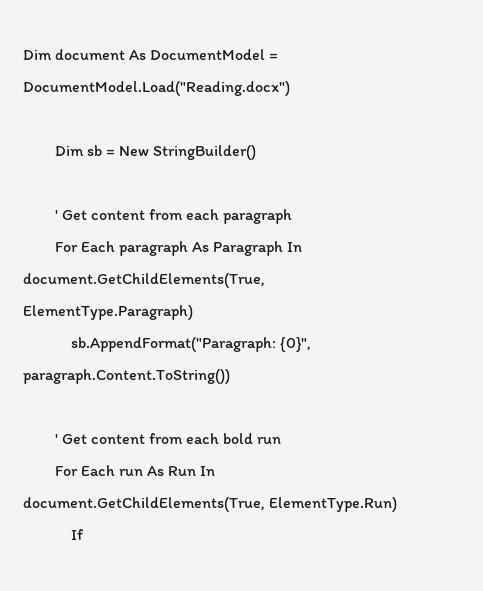Dim document As DocumentModel = DocumentModel.Load("Reading.docx")

        Dim sb = New StringBuilder()

        ' Get content from each paragraph
        For Each paragraph As Paragraph In document.GetChildElements(True, ElementType.Paragraph)
            sb.AppendFormat("Paragraph: {0}", paragraph.Content.ToString())

        ' Get content from each bold run
        For Each run As Run In document.GetChildElements(True, ElementType.Run)
            If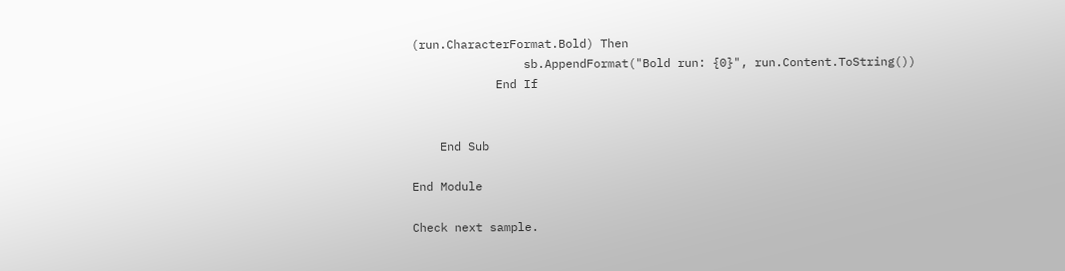(run.CharacterFormat.Bold) Then
                sb.AppendFormat("Bold run: {0}", run.Content.ToString())
            End If


    End Sub

End Module

Check next sample.